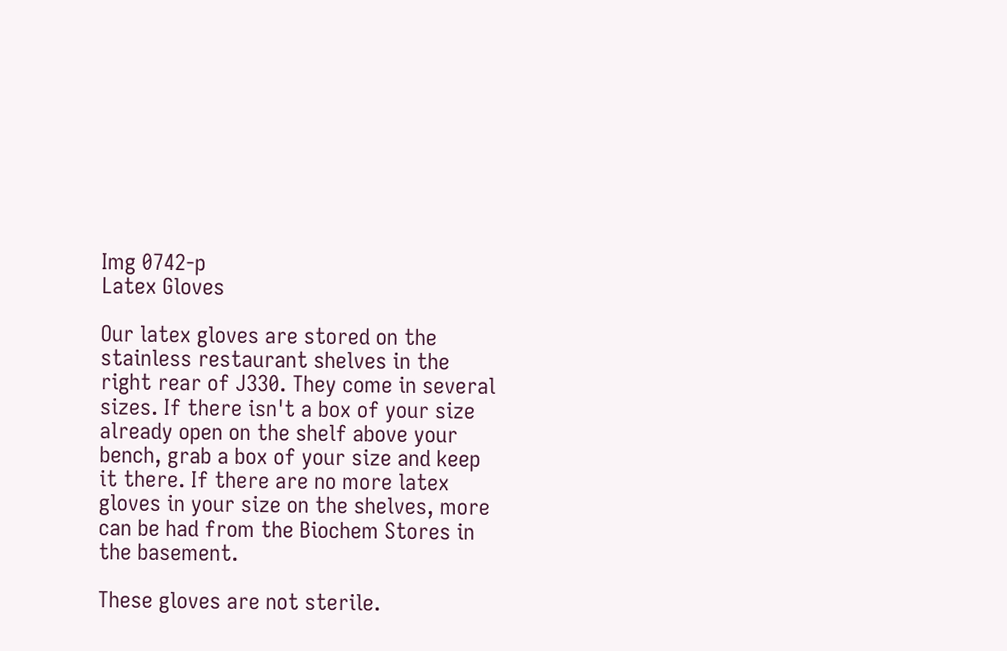Img 0742-p
Latex Gloves

Our latex gloves are stored on the stainless restaurant shelves in the right rear of J330. They come in several sizes. If there isn't a box of your size already open on the shelf above your bench, grab a box of your size and keep it there. If there are no more latex gloves in your size on the shelves, more can be had from the Biochem Stores in the basement.

These gloves are not sterile.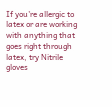If you're allergic to latex or are working with anything that goes right through latex, try Nitrile gloves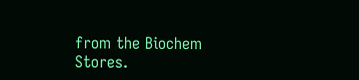from the Biochem Stores.